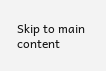Skip to main content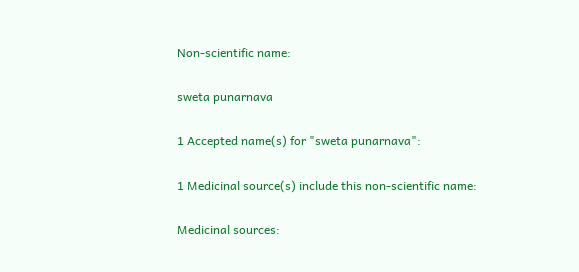Non-scientific name:

sweta punarnava

1 Accepted name(s) for "sweta punarnava":

1 Medicinal source(s) include this non-scientific name:

Medicinal sources: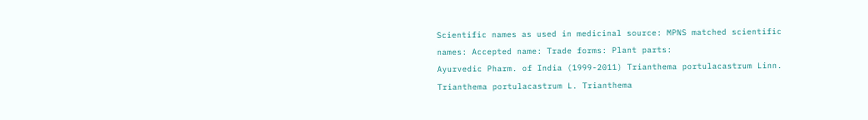Scientific names as used in medicinal source: MPNS matched scientific names: Accepted name: Trade forms: Plant parts:
Ayurvedic Pharm. of India (1999-2011) Trianthema portulacastrum Linn. Trianthema portulacastrum L. Trianthema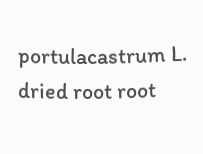portulacastrum L. dried root root